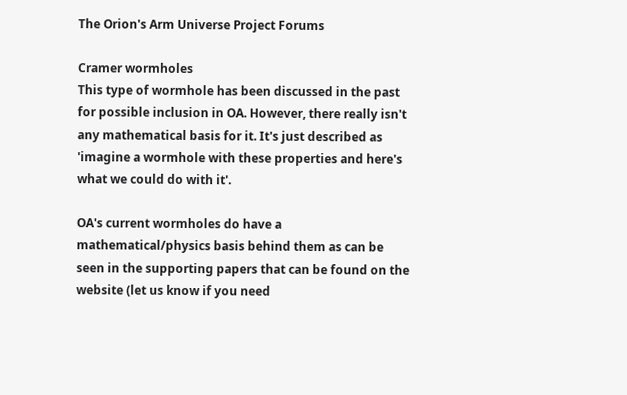The Orion's Arm Universe Project Forums

Cramer wormholes
This type of wormhole has been discussed in the past for possible inclusion in OA. However, there really isn't any mathematical basis for it. It's just described as 'imagine a wormhole with these properties and here's what we could do with it'.

OA's current wormholes do have a mathematical/physics basis behind them as can be seen in the supporting papers that can be found on the website (let us know if you need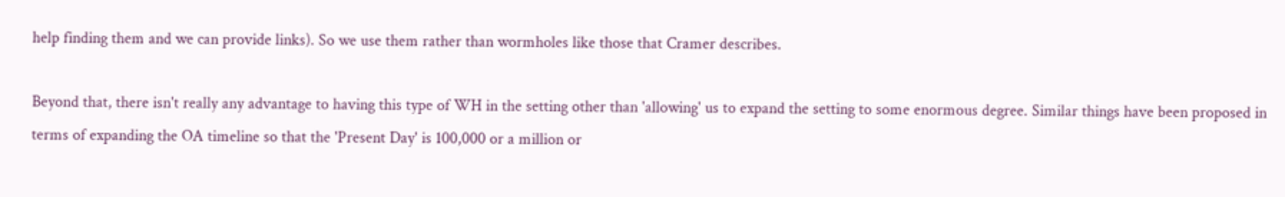help finding them and we can provide links). So we use them rather than wormholes like those that Cramer describes.

Beyond that, there isn't really any advantage to having this type of WH in the setting other than 'allowing' us to expand the setting to some enormous degree. Similar things have been proposed in terms of expanding the OA timeline so that the 'Present Day' is 100,000 or a million or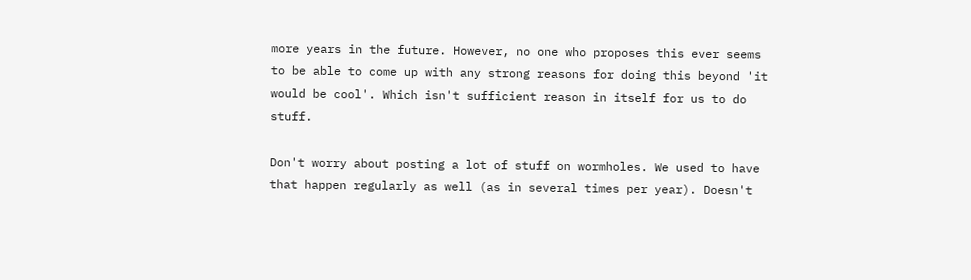more years in the future. However, no one who proposes this ever seems to be able to come up with any strong reasons for doing this beyond 'it would be cool'. Which isn't sufficient reason in itself for us to do stuff.

Don't worry about posting a lot of stuff on wormholes. We used to have that happen regularly as well (as in several times per year). Doesn't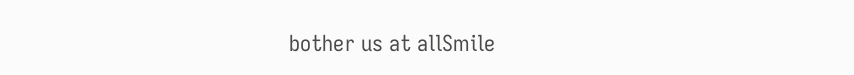bother us at allSmile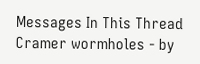Messages In This Thread
Cramer wormholes - by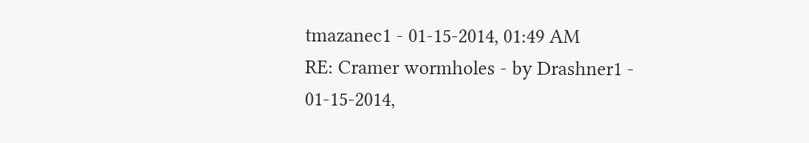tmazanec1 - 01-15-2014, 01:49 AM
RE: Cramer wormholes - by Drashner1 - 01-15-2014,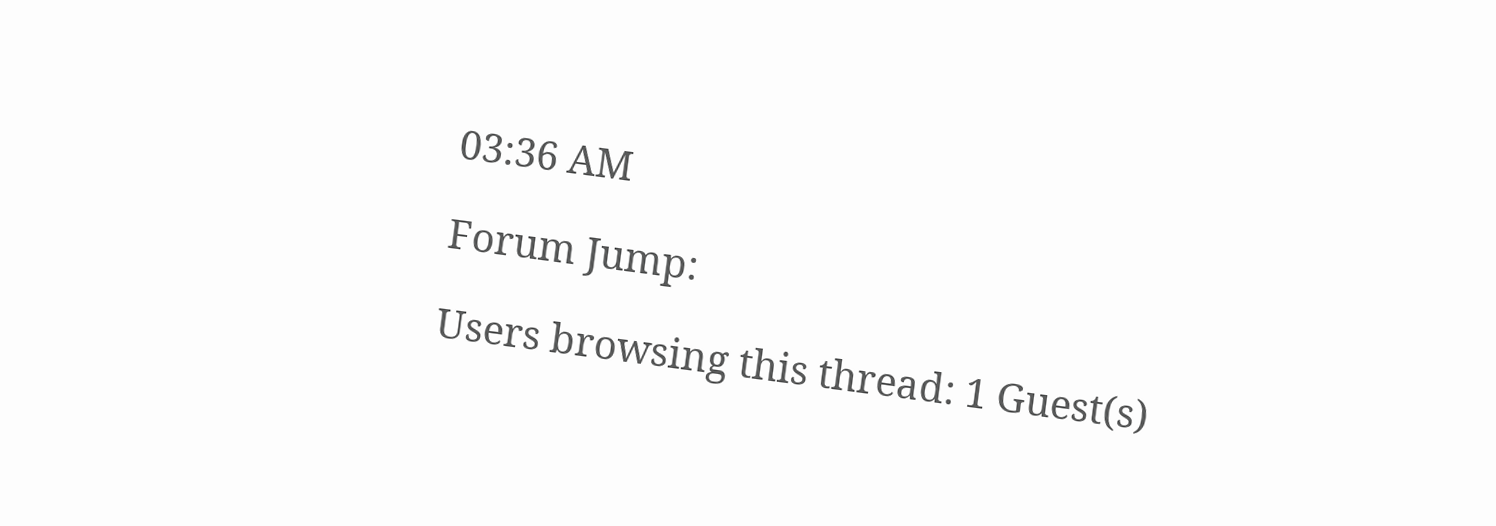03:36 AM

Forum Jump:

Users browsing this thread: 1 Guest(s)